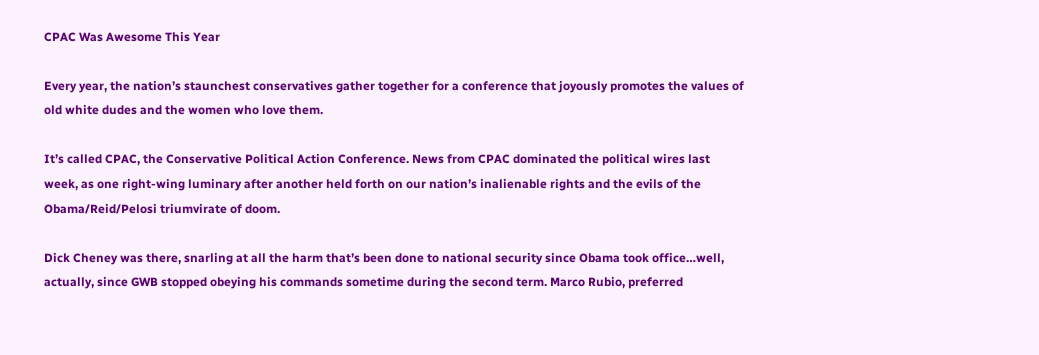CPAC Was Awesome This Year

Every year, the nation’s staunchest conservatives gather together for a conference that joyously promotes the values of old white dudes and the women who love them.

It’s called CPAC, the Conservative Political Action Conference. News from CPAC dominated the political wires last week, as one right-wing luminary after another held forth on our nation’s inalienable rights and the evils of the Obama/Reid/Pelosi triumvirate of doom.

Dick Cheney was there, snarling at all the harm that’s been done to national security since Obama took office…well, actually, since GWB stopped obeying his commands sometime during the second term. Marco Rubio, preferred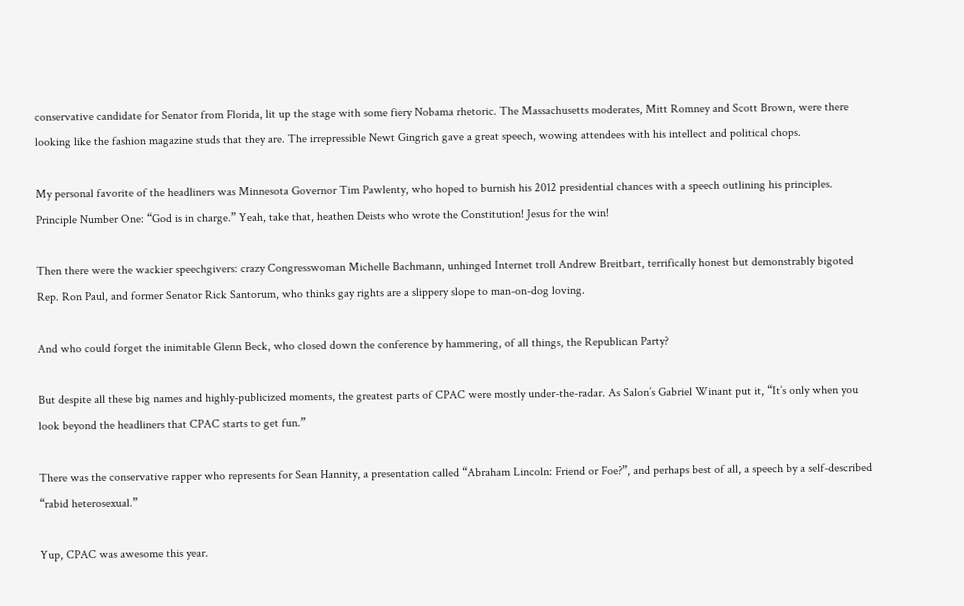conservative candidate for Senator from Florida, lit up the stage with some fiery Nobama rhetoric. The Massachusetts moderates, Mitt Romney and Scott Brown, were there looking like the fashion magazine studs that they are. The irrepressible Newt Gingrich gave a great speech, wowing attendees with his intellect and political chops.

My personal favorite of the headliners was Minnesota Governor Tim Pawlenty, who hoped to burnish his 2012 presidential chances with a speech outlining his principles. Principle Number One: “God is in charge.” Yeah, take that, heathen Deists who wrote the Constitution! Jesus for the win!

Then there were the wackier speechgivers: crazy Congresswoman Michelle Bachmann, unhinged Internet troll Andrew Breitbart, terrifically honest but demonstrably bigoted Rep. Ron Paul, and former Senator Rick Santorum, who thinks gay rights are a slippery slope to man-on-dog loving.

And who could forget the inimitable Glenn Beck, who closed down the conference by hammering, of all things, the Republican Party?

But despite all these big names and highly-publicized moments, the greatest parts of CPAC were mostly under-the-radar. As Salon’s Gabriel Winant put it, “It’s only when you look beyond the headliners that CPAC starts to get fun.”

There was the conservative rapper who represents for Sean Hannity, a presentation called “Abraham Lincoln: Friend or Foe?”, and perhaps best of all, a speech by a self-described “rabid heterosexual.”

Yup, CPAC was awesome this year.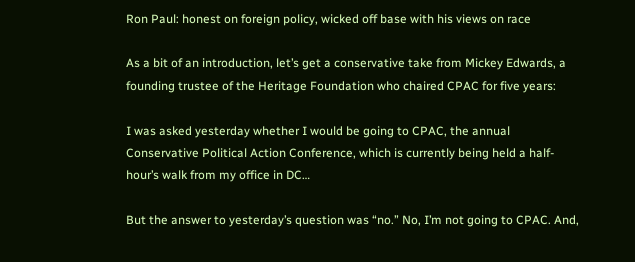Ron Paul: honest on foreign policy, wicked off base with his views on race

As a bit of an introduction, let’s get a conservative take from Mickey Edwards, a founding trustee of the Heritage Foundation who chaired CPAC for five years:

I was asked yesterday whether I would be going to CPAC, the annual Conservative Political Action Conference, which is currently being held a half-hour’s walk from my office in DC…

But the answer to yesterday’s question was “no.” No, I’m not going to CPAC. And,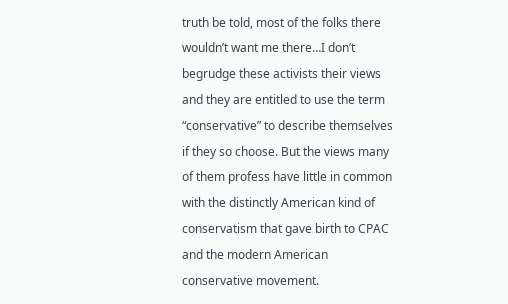truth be told, most of the folks there wouldn’t want me there…I don’t begrudge these activists their views and they are entitled to use the term “conservative” to describe themselves if they so choose. But the views many of them profess have little in common with the distinctly American kind of conservatism that gave birth to CPAC and the modern American conservative movement.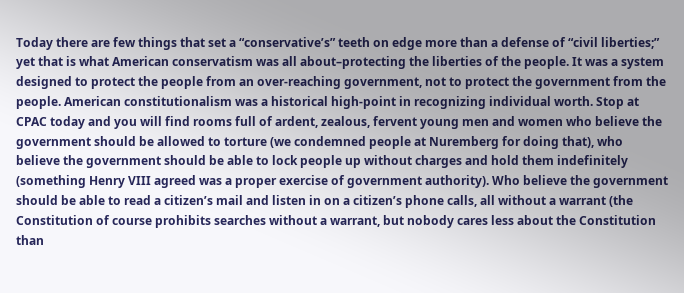Today there are few things that set a “conservative’s” teeth on edge more than a defense of “civil liberties;” yet that is what American conservatism was all about–protecting the liberties of the people. It was a system designed to protect the people from an over-reaching government, not to protect the government from the people. American constitutionalism was a historical high-point in recognizing individual worth. Stop at CPAC today and you will find rooms full of ardent, zealous, fervent young men and women who believe the government should be allowed to torture (we condemned people at Nuremberg for doing that), who believe the government should be able to lock people up without charges and hold them indefinitely (something Henry VIII agreed was a proper exercise of government authority). Who believe the government should be able to read a citizen’s mail and listen in on a citizen’s phone calls, all without a warrant (the Constitution of course prohibits searches without a warrant, but nobody cares less about the Constitution than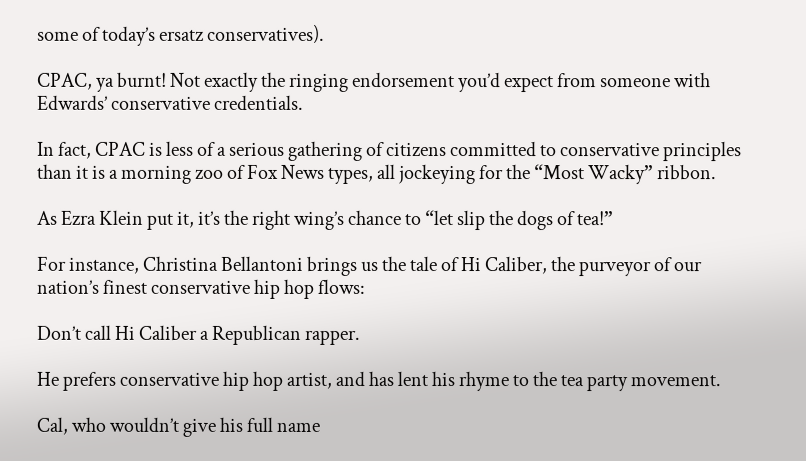some of today’s ersatz conservatives).

CPAC, ya burnt! Not exactly the ringing endorsement you’d expect from someone with Edwards’ conservative credentials.

In fact, CPAC is less of a serious gathering of citizens committed to conservative principles than it is a morning zoo of Fox News types, all jockeying for the “Most Wacky” ribbon.

As Ezra Klein put it, it’s the right wing’s chance to “let slip the dogs of tea!”

For instance, Christina Bellantoni brings us the tale of Hi Caliber, the purveyor of our nation’s finest conservative hip hop flows:

Don’t call Hi Caliber a Republican rapper.

He prefers conservative hip hop artist, and has lent his rhyme to the tea party movement.

Cal, who wouldn’t give his full name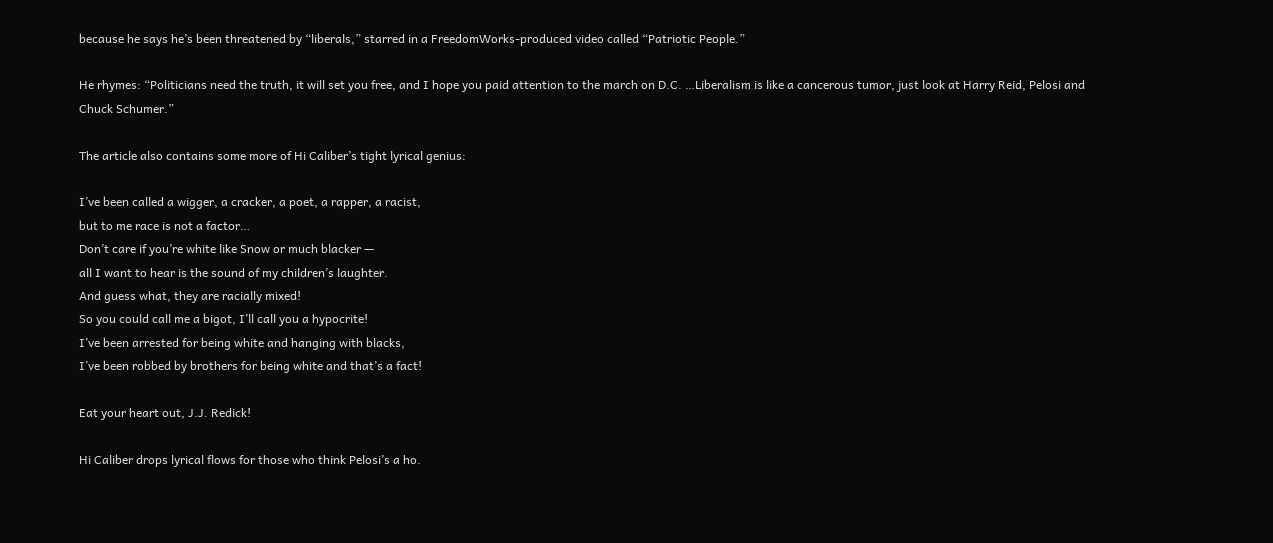because he says he’s been threatened by “liberals,” starred in a FreedomWorks-produced video called “Patriotic People.”

He rhymes: “Politicians need the truth, it will set you free, and I hope you paid attention to the march on D.C. …Liberalism is like a cancerous tumor, just look at Harry Reid, Pelosi and Chuck Schumer.”

The article also contains some more of Hi Caliber’s tight lyrical genius:

I’ve been called a wigger, a cracker, a poet, a rapper, a racist,
but to me race is not a factor…
Don’t care if you’re white like Snow or much blacker —
all I want to hear is the sound of my children’s laughter.
And guess what, they are racially mixed!
So you could call me a bigot, I’ll call you a hypocrite!
I’ve been arrested for being white and hanging with blacks,
I’ve been robbed by brothers for being white and that’s a fact!

Eat your heart out, J.J. Redick!

Hi Caliber drops lyrical flows for those who think Pelosi’s a ho.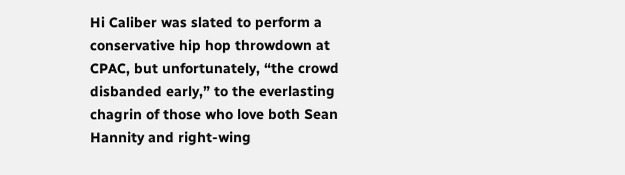Hi Caliber was slated to perform a conservative hip hop throwdown at CPAC, but unfortunately, “the crowd disbanded early,” to the everlasting chagrin of those who love both Sean Hannity and right-wing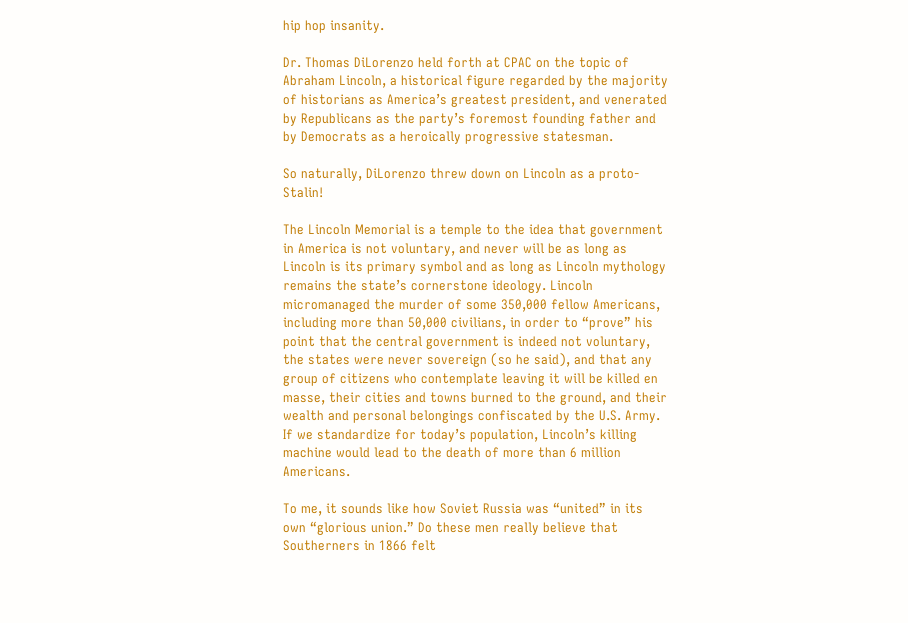hip hop insanity.

Dr. Thomas DiLorenzo held forth at CPAC on the topic of Abraham Lincoln, a historical figure regarded by the majority of historians as America’s greatest president, and venerated by Republicans as the party’s foremost founding father and by Democrats as a heroically progressive statesman.

So naturally, DiLorenzo threw down on Lincoln as a proto-Stalin!

The Lincoln Memorial is a temple to the idea that government in America is not voluntary, and never will be as long as Lincoln is its primary symbol and as long as Lincoln mythology remains the state’s cornerstone ideology. Lincoln micromanaged the murder of some 350,000 fellow Americans, including more than 50,000 civilians, in order to “prove” his point that the central government is indeed not voluntary, the states were never sovereign (so he said), and that any group of citizens who contemplate leaving it will be killed en masse, their cities and towns burned to the ground, and their wealth and personal belongings confiscated by the U.S. Army. If we standardize for today’s population, Lincoln’s killing machine would lead to the death of more than 6 million Americans.

To me, it sounds like how Soviet Russia was “united” in its own “glorious union.” Do these men really believe that Southerners in 1866 felt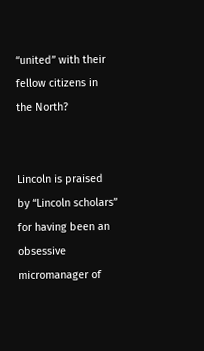“united” with their fellow citizens in the North?


Lincoln is praised by “Lincoln scholars” for having been an obsessive micromanager of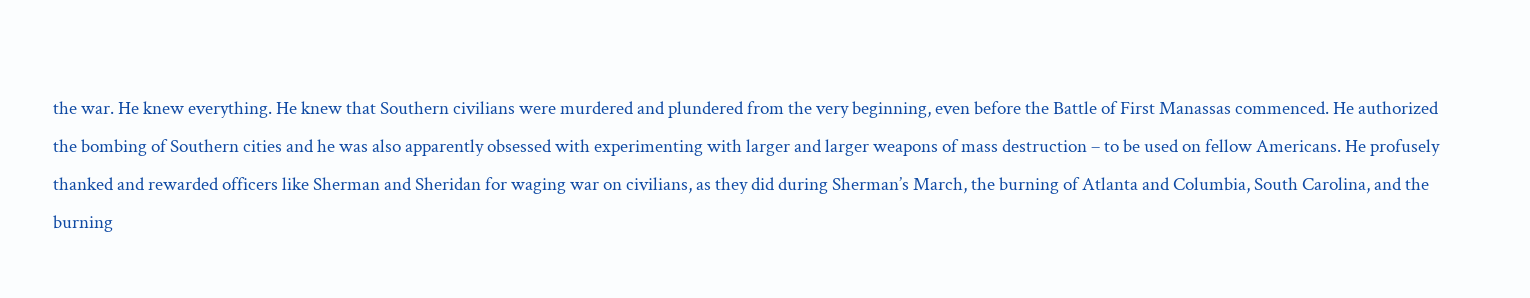the war. He knew everything. He knew that Southern civilians were murdered and plundered from the very beginning, even before the Battle of First Manassas commenced. He authorized the bombing of Southern cities and he was also apparently obsessed with experimenting with larger and larger weapons of mass destruction – to be used on fellow Americans. He profusely thanked and rewarded officers like Sherman and Sheridan for waging war on civilians, as they did during Sherman’s March, the burning of Atlanta and Columbia, South Carolina, and the burning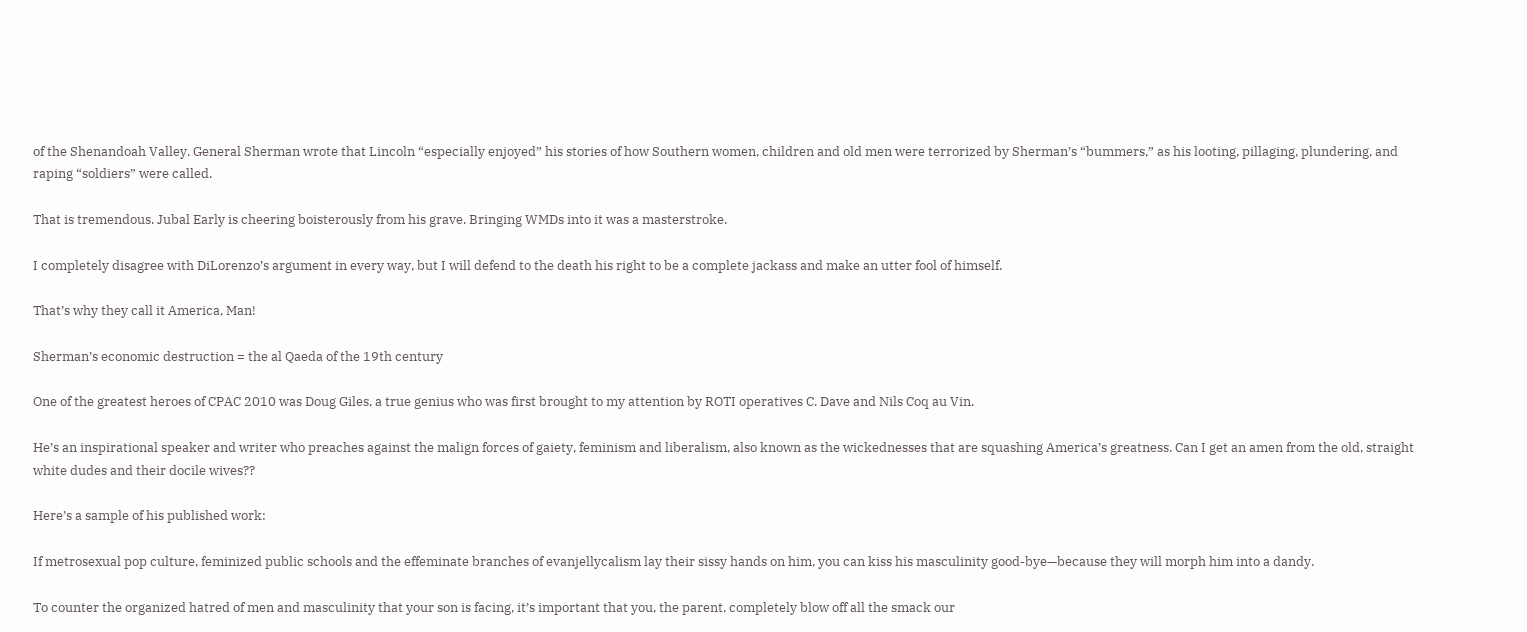of the Shenandoah Valley. General Sherman wrote that Lincoln “especially enjoyed” his stories of how Southern women, children and old men were terrorized by Sherman’s “bummers,” as his looting, pillaging, plundering, and raping “soldiers” were called.

That is tremendous. Jubal Early is cheering boisterously from his grave. Bringing WMDs into it was a masterstroke.

I completely disagree with DiLorenzo’s argument in every way, but I will defend to the death his right to be a complete jackass and make an utter fool of himself.

That’s why they call it America, Man!

Sherman’s economic destruction = the al Qaeda of the 19th century

One of the greatest heroes of CPAC 2010 was Doug Giles, a true genius who was first brought to my attention by ROTI operatives C. Dave and Nils Coq au Vin.

He’s an inspirational speaker and writer who preaches against the malign forces of gaiety, feminism and liberalism, also known as the wickednesses that are squashing America’s greatness. Can I get an amen from the old, straight white dudes and their docile wives??

Here’s a sample of his published work:

If metrosexual pop culture, feminized public schools and the effeminate branches of evanjellycalism lay their sissy hands on him, you can kiss his masculinity good-bye—because they will morph him into a dandy.

To counter the organized hatred of men and masculinity that your son is facing, it’s important that you, the parent, completely blow off all the smack our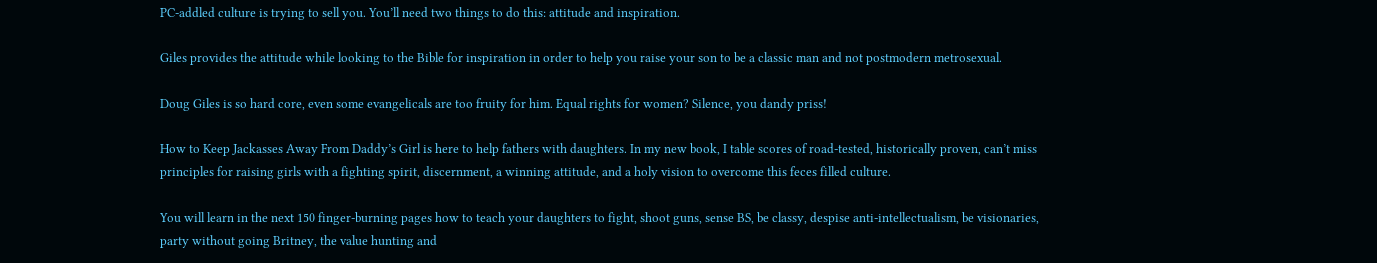PC-addled culture is trying to sell you. You’ll need two things to do this: attitude and inspiration.

Giles provides the attitude while looking to the Bible for inspiration in order to help you raise your son to be a classic man and not postmodern metrosexual.

Doug Giles is so hard core, even some evangelicals are too fruity for him. Equal rights for women? Silence, you dandy priss!

How to Keep Jackasses Away From Daddy’s Girl is here to help fathers with daughters. In my new book, I table scores of road-tested, historically proven, can’t miss principles for raising girls with a fighting spirit, discernment, a winning attitude, and a holy vision to overcome this feces filled culture.

You will learn in the next 150 finger-burning pages how to teach your daughters to fight, shoot guns, sense BS, be classy, despise anti-intellectualism, be visionaries, party without going Britney, the value hunting and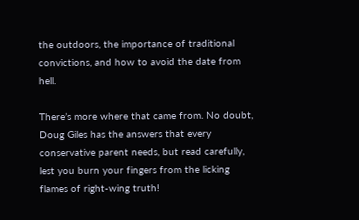the outdoors, the importance of traditional convictions, and how to avoid the date from hell.

There’s more where that came from. No doubt, Doug Giles has the answers that every conservative parent needs, but read carefully, lest you burn your fingers from the licking flames of right-wing truth!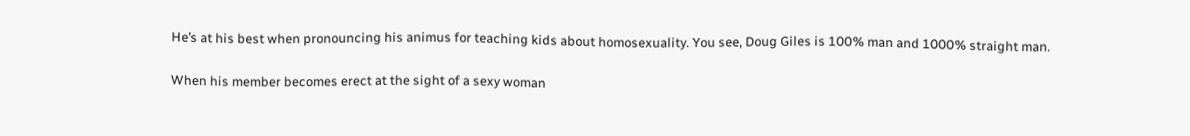He’s at his best when pronouncing his animus for teaching kids about homosexuality. You see, Doug Giles is 100% man and 1000% straight man.

When his member becomes erect at the sight of a sexy woman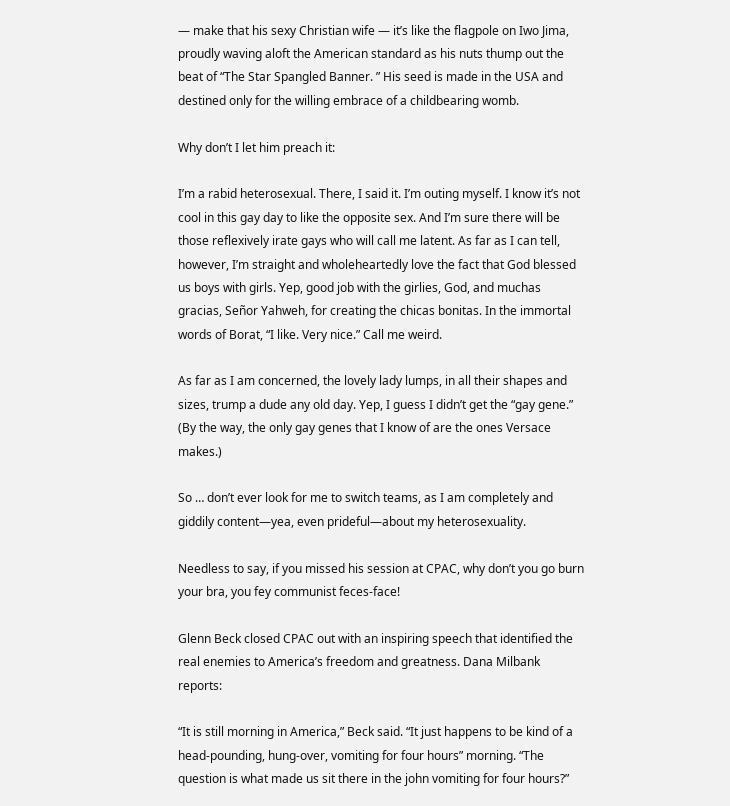— make that his sexy Christian wife — it’s like the flagpole on Iwo Jima, proudly waving aloft the American standard as his nuts thump out the beat of “The Star Spangled Banner. ” His seed is made in the USA and destined only for the willing embrace of a childbearing womb.

Why don’t I let him preach it:

I’m a rabid heterosexual. There, I said it. I’m outing myself. I know it’s not cool in this gay day to like the opposite sex. And I’m sure there will be those reflexively irate gays who will call me latent. As far as I can tell, however, I’m straight and wholeheartedly love the fact that God blessed us boys with girls. Yep, good job with the girlies, God, and muchas gracias, Señor Yahweh, for creating the chicas bonitas. In the immortal words of Borat, “I like. Very nice.” Call me weird.

As far as I am concerned, the lovely lady lumps, in all their shapes and sizes, trump a dude any old day. Yep, I guess I didn’t get the “gay gene.” (By the way, the only gay genes that I know of are the ones Versace makes.)

So … don’t ever look for me to switch teams, as I am completely and giddily content—yea, even prideful—about my heterosexuality.

Needless to say, if you missed his session at CPAC, why don’t you go burn your bra, you fey communist feces-face!

Glenn Beck closed CPAC out with an inspiring speech that identified the real enemies to America’s freedom and greatness. Dana Milbank reports:

“It is still morning in America,” Beck said. “It just happens to be kind of a head-pounding, hung-over, vomiting for four hours” morning. “The question is what made us sit there in the john vomiting for four hours?”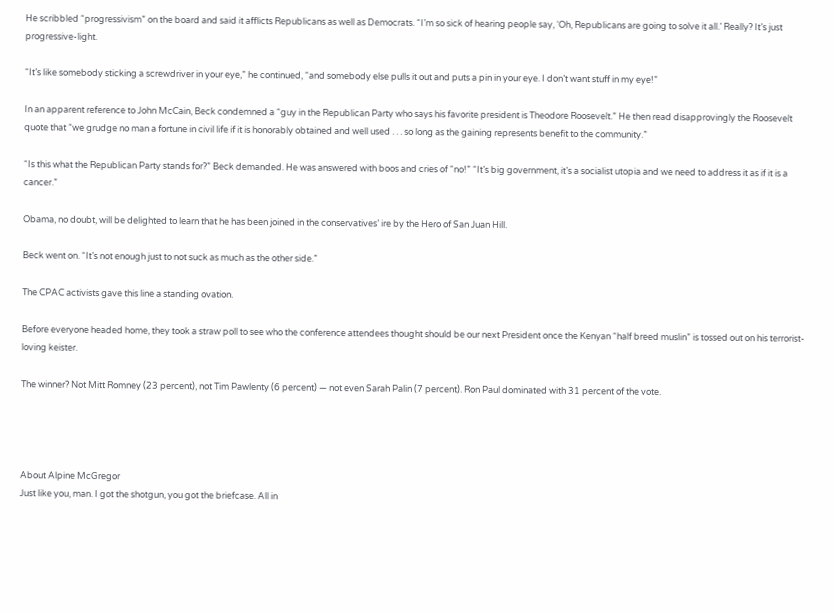He scribbled “progressivism” on the board and said it afflicts Republicans as well as Democrats. “I’m so sick of hearing people say, ‘Oh, Republicans are going to solve it all.’ Really? It’s just progressive-light.

“It’s like somebody sticking a screwdriver in your eye,” he continued, “and somebody else pulls it out and puts a pin in your eye. I don’t want stuff in my eye!”

In an apparent reference to John McCain, Beck condemned a “guy in the Republican Party who says his favorite president is Theodore Roosevelt.” He then read disapprovingly the Roosevelt quote that “we grudge no man a fortune in civil life if it is honorably obtained and well used . . . so long as the gaining represents benefit to the community.”

“Is this what the Republican Party stands for?” Beck demanded. He was answered with boos and cries of “no!” “It’s big government, it’s a socialist utopia and we need to address it as if it is a cancer.”

Obama, no doubt, will be delighted to learn that he has been joined in the conservatives’ ire by the Hero of San Juan Hill.

Beck went on. “It’s not enough just to not suck as much as the other side.”

The CPAC activists gave this line a standing ovation.

Before everyone headed home, they took a straw poll to see who the conference attendees thought should be our next President once the Kenyan “half breed muslin” is tossed out on his terrorist-loving keister.

The winner? Not Mitt Romney (23 percent), not Tim Pawlenty (6 percent) — not even Sarah Palin (7 percent). Ron Paul dominated with 31 percent of the vote.




About Alpine McGregor
Just like you, man. I got the shotgun, you got the briefcase. All in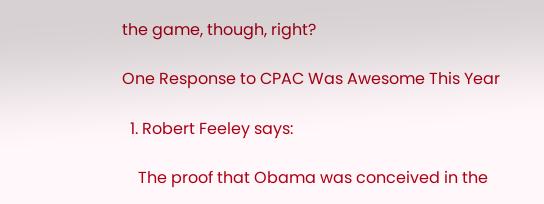the game, though, right?

One Response to CPAC Was Awesome This Year

  1. Robert Feeley says:

    The proof that Obama was conceived in the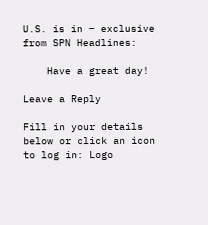U.S. is in – exclusive from SPN Headlines:

    Have a great day!

Leave a Reply

Fill in your details below or click an icon to log in: Logo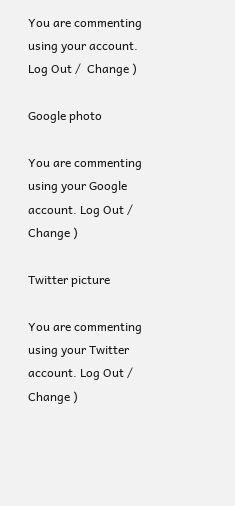You are commenting using your account. Log Out /  Change )

Google photo

You are commenting using your Google account. Log Out /  Change )

Twitter picture

You are commenting using your Twitter account. Log Out /  Change )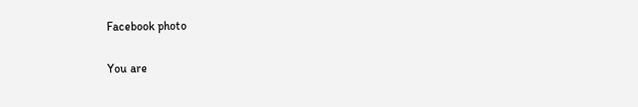Facebook photo

You are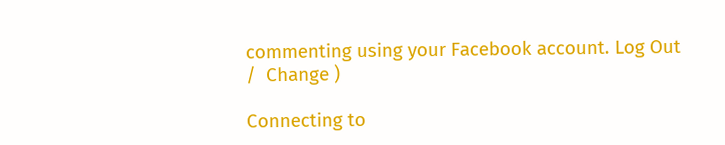commenting using your Facebook account. Log Out /  Change )

Connecting to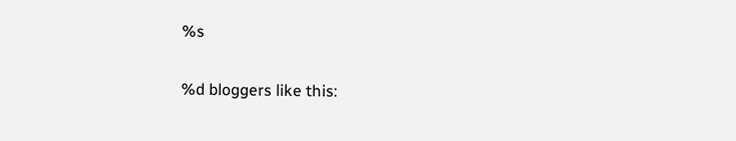%s

%d bloggers like this: